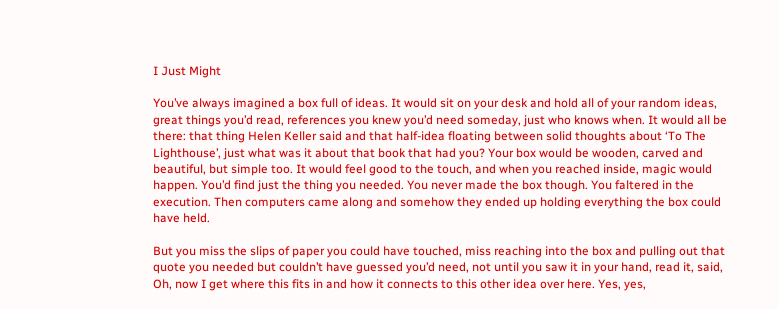I Just Might

You’ve always imagined a box full of ideas. It would sit on your desk and hold all of your random ideas, great things you’d read, references you knew you’d need someday, just who knows when. It would all be there: that thing Helen Keller said and that half-idea floating between solid thoughts about ‘To The Lighthouse’, just what was it about that book that had you? Your box would be wooden, carved and beautiful, but simple too. It would feel good to the touch, and when you reached inside, magic would happen. You’d find just the thing you needed. You never made the box though. You faltered in the execution. Then computers came along and somehow they ended up holding everything the box could have held.

But you miss the slips of paper you could have touched, miss reaching into the box and pulling out that quote you needed but couldn’t have guessed you’d need, not until you saw it in your hand, read it, said, Oh, now I get where this fits in and how it connects to this other idea over here. Yes, yes,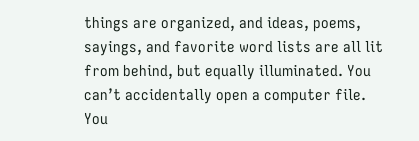things are organized, and ideas, poems, sayings, and favorite word lists are all lit from behind, but equally illuminated. You can’t accidentally open a computer file. You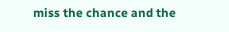miss the chance and the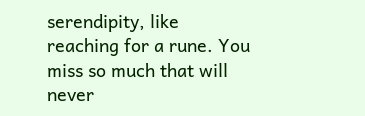serendipity, like reaching for a rune. You miss so much that will never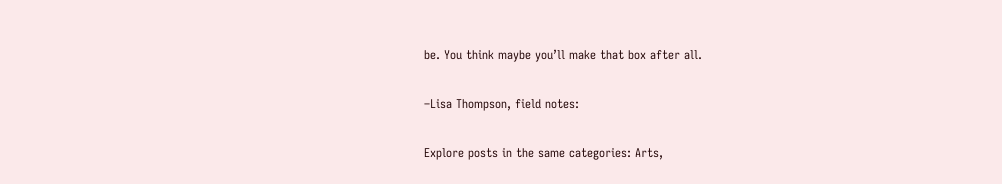be. You think maybe you’ll make that box after all.

–Lisa Thompson, field notes:

Explore posts in the same categories: Arts,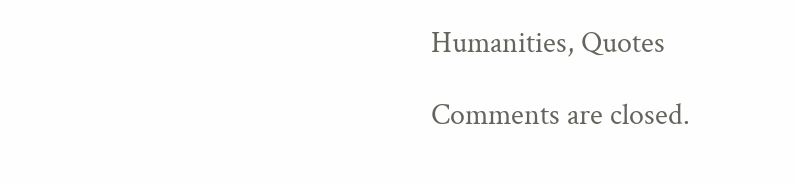Humanities, Quotes

Comments are closed.